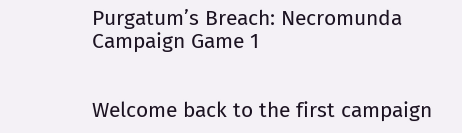Purgatum’s Breach: Necromunda Campaign Game 1


Welcome back to the first campaign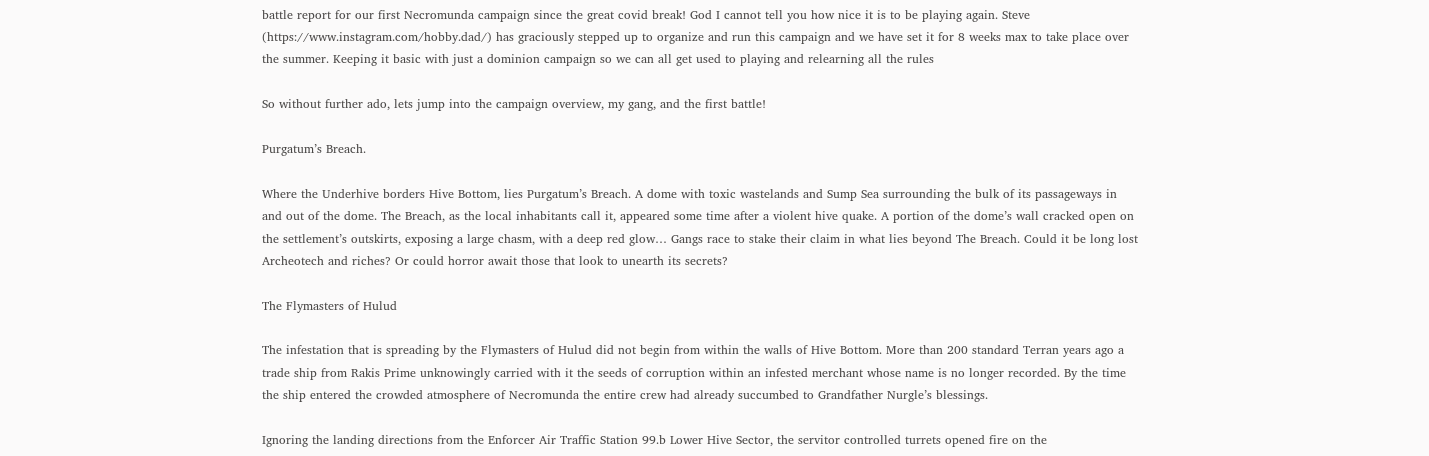battle report for our first Necromunda campaign since the great covid break! God I cannot tell you how nice it is to be playing again. Steve (https://www.instagram.com/hobby.dad/) has graciously stepped up to organize and run this campaign and we have set it for 8 weeks max to take place over the summer. Keeping it basic with just a dominion campaign so we can all get used to playing and relearning all the rules

So without further ado, lets jump into the campaign overview, my gang, and the first battle!

Purgatum’s Breach.

Where the Underhive borders Hive Bottom, lies Purgatum’s Breach. A dome with toxic wastelands and Sump Sea surrounding the bulk of its passageways in and out of the dome. The Breach, as the local inhabitants call it, appeared some time after a violent hive quake. A portion of the dome’s wall cracked open on the settlement’s outskirts, exposing a large chasm, with a deep red glow… Gangs race to stake their claim in what lies beyond The Breach. Could it be long lost Archeotech and riches? Or could horror await those that look to unearth its secrets?

The Flymasters of Hulud

The infestation that is spreading by the Flymasters of Hulud did not begin from within the walls of Hive Bottom. More than 200 standard Terran years ago a trade ship from Rakis Prime unknowingly carried with it the seeds of corruption within an infested merchant whose name is no longer recorded. By the time the ship entered the crowded atmosphere of Necromunda the entire crew had already succumbed to Grandfather Nurgle’s blessings.

Ignoring the landing directions from the Enforcer Air Traffic Station 99.b Lower Hive Sector, the servitor controlled turrets opened fire on the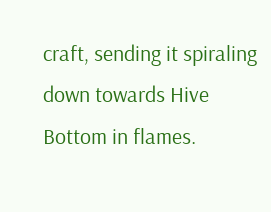craft, sending it spiraling down towards Hive Bottom in flames.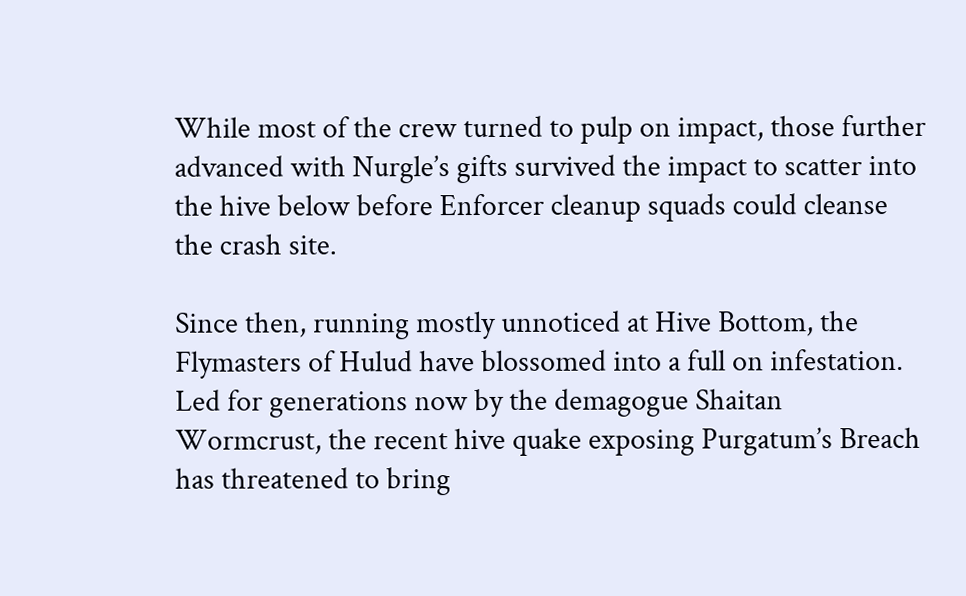While most of the crew turned to pulp on impact, those further advanced with Nurgle’s gifts survived the impact to scatter into the hive below before Enforcer cleanup squads could cleanse the crash site.

Since then, running mostly unnoticed at Hive Bottom, the Flymasters of Hulud have blossomed into a full on infestation. Led for generations now by the demagogue Shaitan Wormcrust, the recent hive quake exposing Purgatum’s Breach has threatened to bring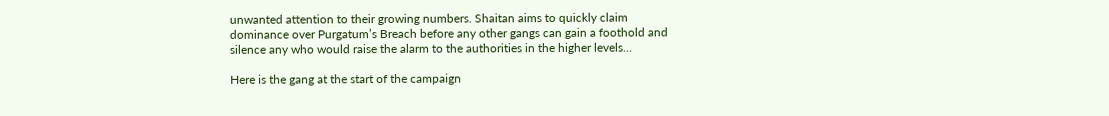unwanted attention to their growing numbers. Shaitan aims to quickly claim dominance over Purgatum’s Breach before any other gangs can gain a foothold and silence any who would raise the alarm to the authorities in the higher levels…

Here is the gang at the start of the campaign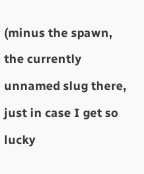(minus the spawn, the currently unnamed slug there, just in case I get so lucky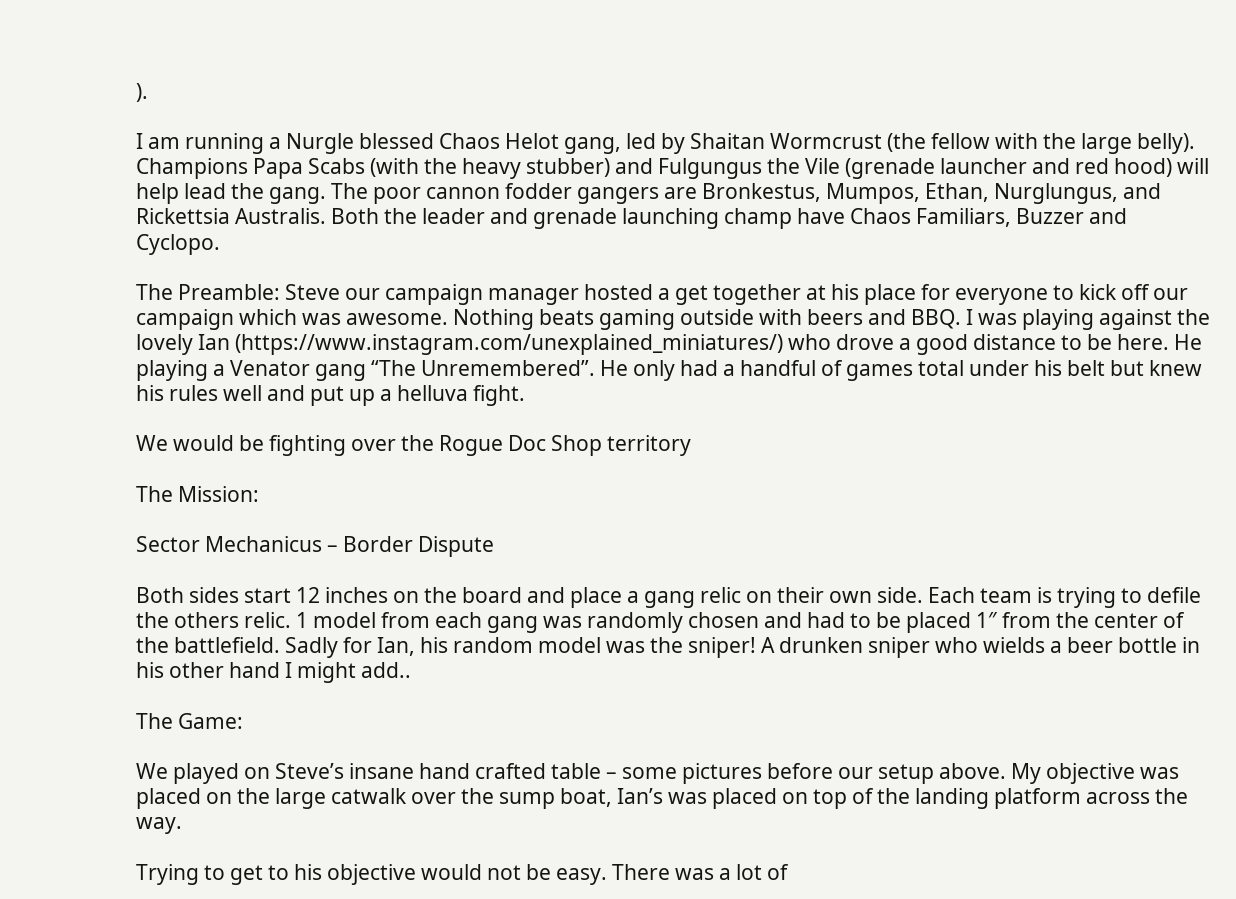).

I am running a Nurgle blessed Chaos Helot gang, led by Shaitan Wormcrust (the fellow with the large belly). Champions Papa Scabs (with the heavy stubber) and Fulgungus the Vile (grenade launcher and red hood) will help lead the gang. The poor cannon fodder gangers are Bronkestus, Mumpos, Ethan, Nurglungus, and Rickettsia Australis. Both the leader and grenade launching champ have Chaos Familiars, Buzzer and Cyclopo.

The Preamble: Steve our campaign manager hosted a get together at his place for everyone to kick off our campaign which was awesome. Nothing beats gaming outside with beers and BBQ. I was playing against the lovely Ian (https://www.instagram.com/unexplained_miniatures/) who drove a good distance to be here. He playing a Venator gang “The Unremembered”. He only had a handful of games total under his belt but knew his rules well and put up a helluva fight.

We would be fighting over the Rogue Doc Shop territory

The Mission:

Sector Mechanicus – Border Dispute

Both sides start 12 inches on the board and place a gang relic on their own side. Each team is trying to defile the others relic. 1 model from each gang was randomly chosen and had to be placed 1″ from the center of the battlefield. Sadly for Ian, his random model was the sniper! A drunken sniper who wields a beer bottle in his other hand I might add..

The Game:

We played on Steve’s insane hand crafted table – some pictures before our setup above. My objective was placed on the large catwalk over the sump boat, Ian’s was placed on top of the landing platform across the way.

Trying to get to his objective would not be easy. There was a lot of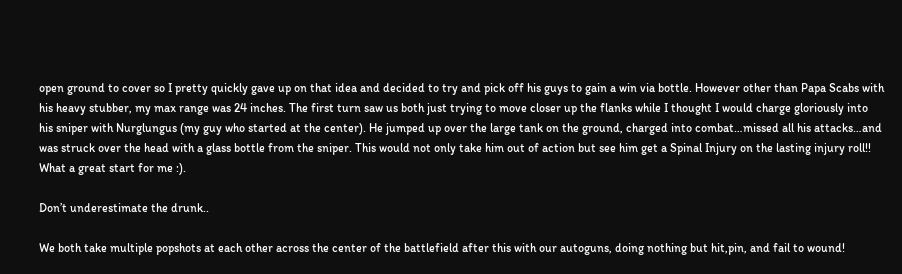open ground to cover so I pretty quickly gave up on that idea and decided to try and pick off his guys to gain a win via bottle. However other than Papa Scabs with his heavy stubber, my max range was 24 inches. The first turn saw us both just trying to move closer up the flanks while I thought I would charge gloriously into his sniper with Nurglungus (my guy who started at the center). He jumped up over the large tank on the ground, charged into combat…missed all his attacks…and was struck over the head with a glass bottle from the sniper. This would not only take him out of action but see him get a Spinal Injury on the lasting injury roll!! What a great start for me :).

Don’t underestimate the drunk..

We both take multiple popshots at each other across the center of the battlefield after this with our autoguns, doing nothing but hit,pin, and fail to wound!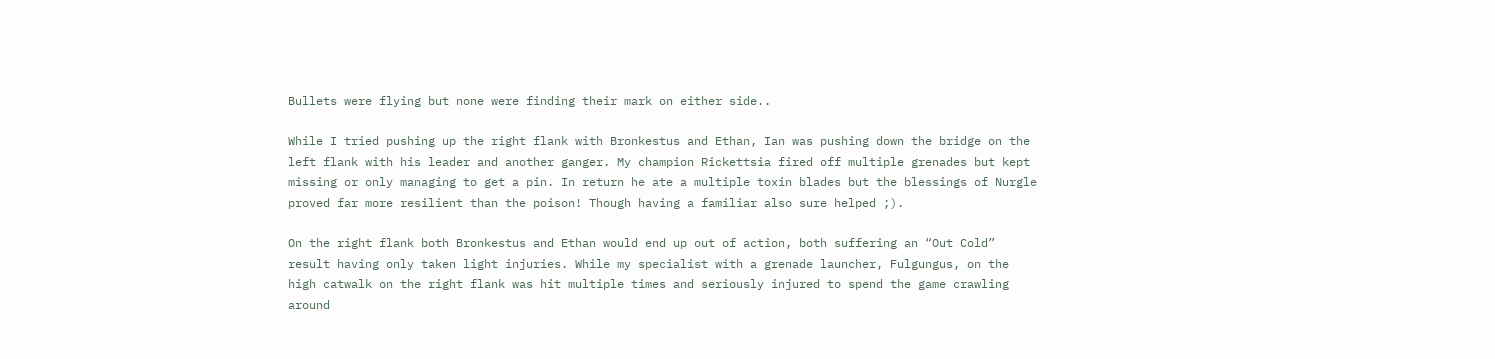Bullets were flying but none were finding their mark on either side..

While I tried pushing up the right flank with Bronkestus and Ethan, Ian was pushing down the bridge on the left flank with his leader and another ganger. My champion Rickettsia fired off multiple grenades but kept missing or only managing to get a pin. In return he ate a multiple toxin blades but the blessings of Nurgle proved far more resilient than the poison! Though having a familiar also sure helped ;).

On the right flank both Bronkestus and Ethan would end up out of action, both suffering an “Out Cold” result having only taken light injuries. While my specialist with a grenade launcher, Fulgungus, on the high catwalk on the right flank was hit multiple times and seriously injured to spend the game crawling around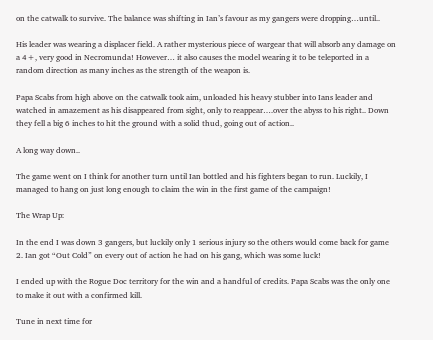on the catwalk to survive. The balance was shifting in Ian’s favour as my gangers were dropping…until..

His leader was wearing a displacer field. A rather mysterious piece of wargear that will absorb any damage on a 4+, very good in Necromunda! However… it also causes the model wearing it to be teleported in a random direction as many inches as the strength of the weapon is.

Papa Scabs from high above on the catwalk took aim, unloaded his heavy stubber into Ians leader and watched in amazement as his disappeared from sight, only to reappear….over the abyss to his right.. Down they fell a big 6 inches to hit the ground with a solid thud, going out of action..

A long way down..

The game went on I think for another turn until Ian bottled and his fighters began to run. Luckily, I managed to hang on just long enough to claim the win in the first game of the campaign!

The Wrap Up:

In the end I was down 3 gangers, but luckily only 1 serious injury so the others would come back for game 2. Ian got “Out Cold” on every out of action he had on his gang, which was some luck!

I ended up with the Rogue Doc territory for the win and a handful of credits. Papa Scabs was the only one to make it out with a confirmed kill.

Tune in next time for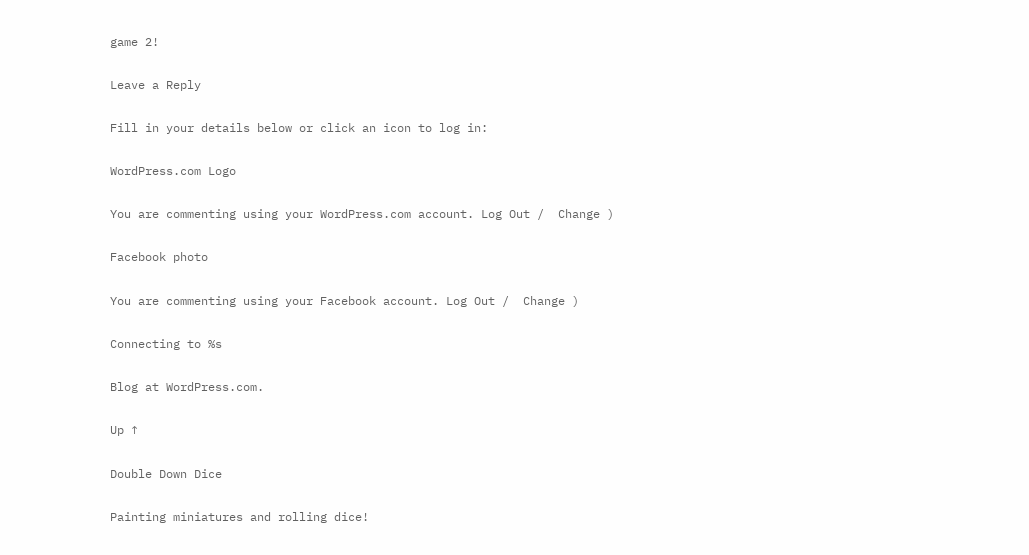game 2!

Leave a Reply

Fill in your details below or click an icon to log in:

WordPress.com Logo

You are commenting using your WordPress.com account. Log Out /  Change )

Facebook photo

You are commenting using your Facebook account. Log Out /  Change )

Connecting to %s

Blog at WordPress.com.

Up ↑

Double Down Dice

Painting miniatures and rolling dice!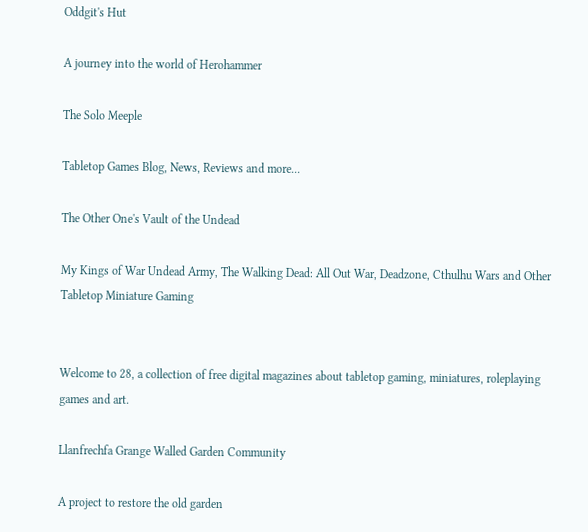Oddgit's Hut

A journey into the world of Herohammer

The Solo Meeple

Tabletop Games Blog, News, Reviews and more...

The Other One's Vault of the Undead

My Kings of War Undead Army, The Walking Dead: All Out War, Deadzone, Cthulhu Wars and Other Tabletop Miniature Gaming


Welcome to 28, a collection of free digital magazines about tabletop gaming, miniatures, roleplaying games and art.

Llanfrechfa Grange Walled Garden Community

A project to restore the old garden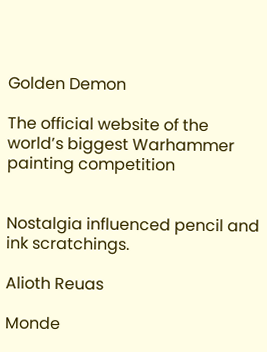Golden Demon

The official website of the world’s biggest Warhammer painting competition


Nostalgia influenced pencil and ink scratchings.

Alioth Reuas

Monde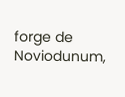forge de Noviodunum,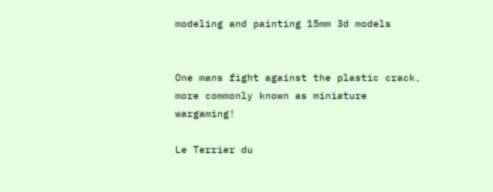modeling and painting 15mm 3d models


One mans fight against the plastic crack, more commonly known as miniature wargaming!

Le Terrier du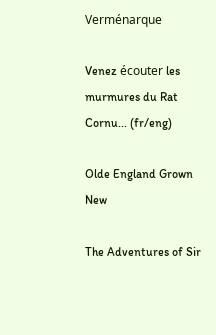Verménarque

Venez écouter les murmures du Rat Cornu... (fr/eng)

Olde England Grown New

The Adventures of Sir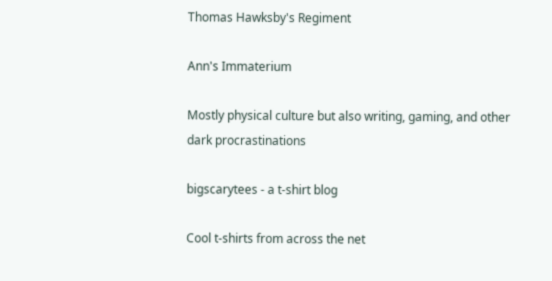Thomas Hawksby's Regiment

Ann's Immaterium

Mostly physical culture but also writing, gaming, and other dark procrastinations

bigscarytees - a t-shirt blog

Cool t-shirts from across the net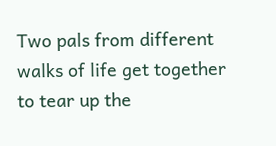Two pals from different walks of life get together to tear up the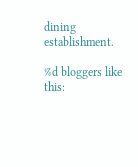dining establishment.

%d bloggers like this: